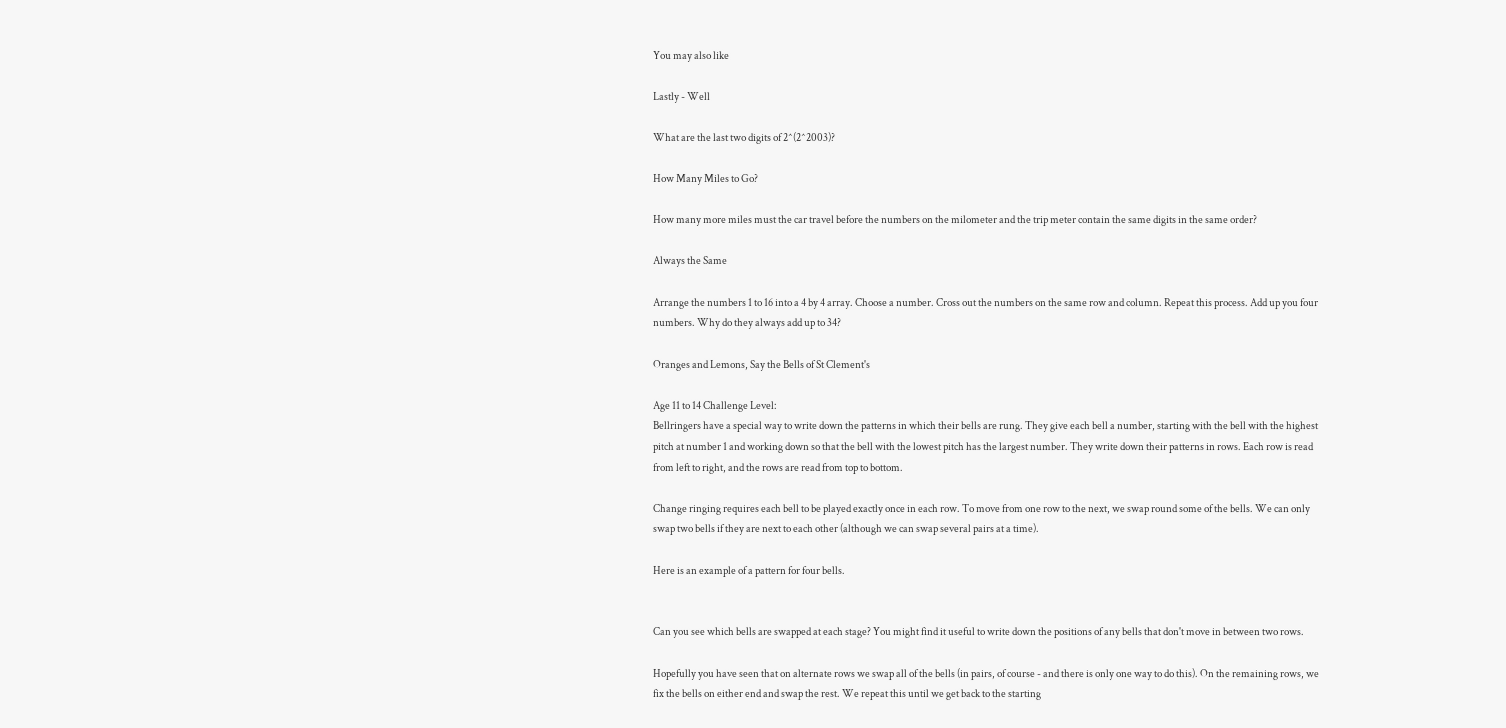You may also like

Lastly - Well

What are the last two digits of 2^(2^2003)?

How Many Miles to Go?

How many more miles must the car travel before the numbers on the milometer and the trip meter contain the same digits in the same order?

Always the Same

Arrange the numbers 1 to 16 into a 4 by 4 array. Choose a number. Cross out the numbers on the same row and column. Repeat this process. Add up you four numbers. Why do they always add up to 34?

Oranges and Lemons, Say the Bells of St Clement's

Age 11 to 14 Challenge Level:
Bellringers have a special way to write down the patterns in which their bells are rung. They give each bell a number, starting with the bell with the highest pitch at number 1 and working down so that the bell with the lowest pitch has the largest number. They write down their patterns in rows. Each row is read from left to right, and the rows are read from top to bottom.

Change ringing requires each bell to be played exactly once in each row. To move from one row to the next, we swap round some of the bells. We can only swap two bells if they are next to each other (although we can swap several pairs at a time).

Here is an example of a pattern for four bells.


Can you see which bells are swapped at each stage? You might find it useful to write down the positions of any bells that don't move in between two rows.

Hopefully you have seen that on alternate rows we swap all of the bells (in pairs, of course - and there is only one way to do this). On the remaining rows, we fix the bells on either end and swap the rest. We repeat this until we get back to the starting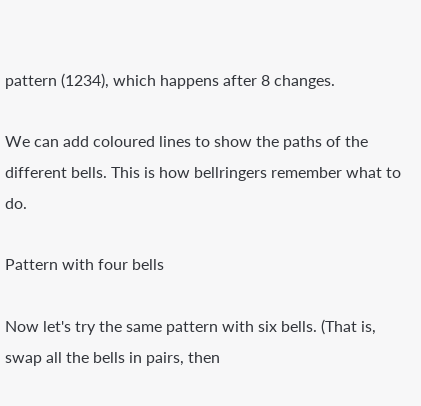pattern (1234), which happens after 8 changes.

We can add coloured lines to show the paths of the different bells. This is how bellringers remember what to do.

Pattern with four bells

Now let's try the same pattern with six bells. (That is, swap all the bells in pairs, then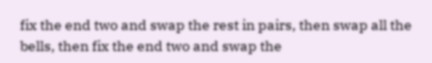fix the end two and swap the rest in pairs, then swap all the bells, then fix the end two and swap the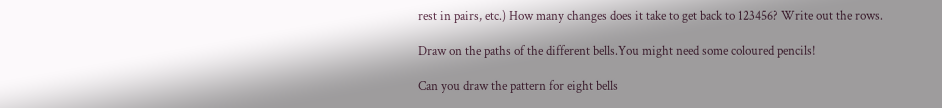rest in pairs, etc.) How many changes does it take to get back to 123456? Write out the rows.

Draw on the paths of the different bells.You might need some coloured pencils!

Can you draw the pattern for eight bells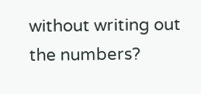without writing out the numbers?